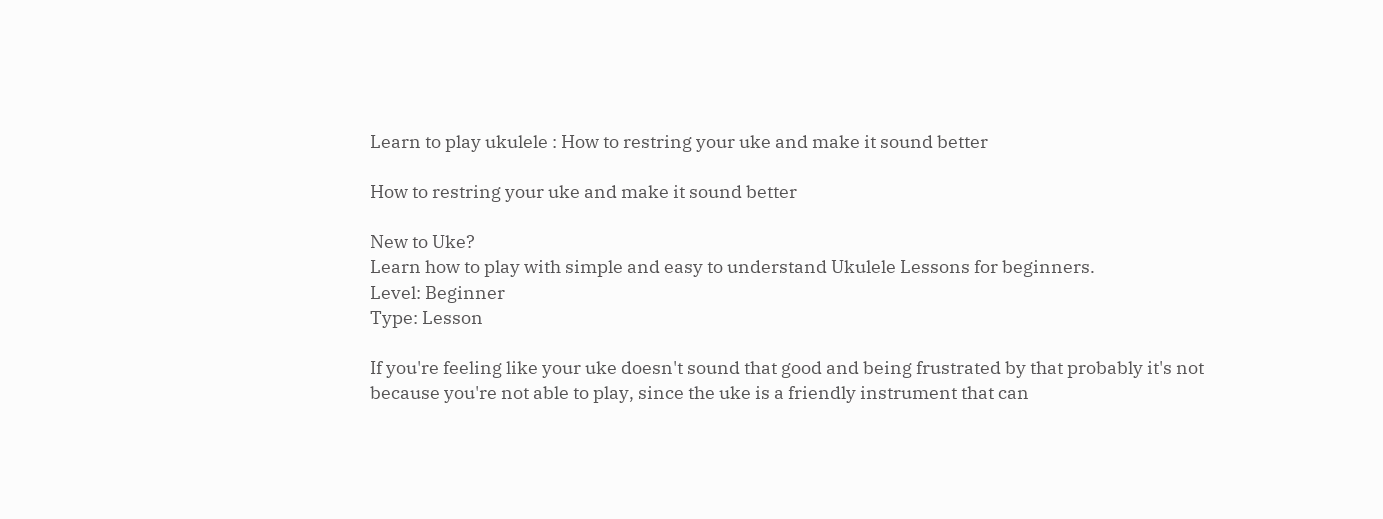Learn to play ukulele : How to restring your uke and make it sound better

How to restring your uke and make it sound better

New to Uke?
Learn how to play with simple and easy to understand Ukulele Lessons for beginners.
Level: Beginner
Type: Lesson

If you're feeling like your uke doesn't sound that good and being frustrated by that probably it's not because you're not able to play, since the uke is a friendly instrument that can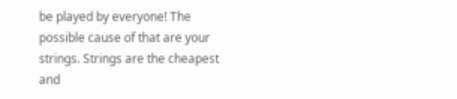be played by everyone! The possible cause of that are your strings. Strings are the cheapest and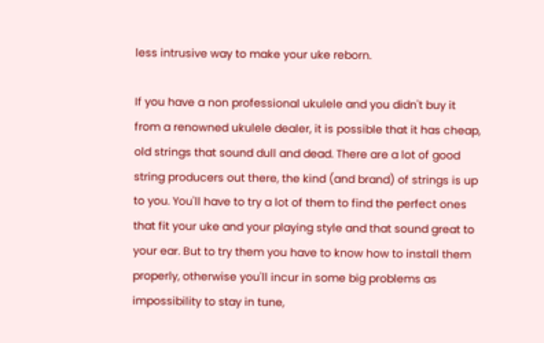less intrusive way to make your uke reborn.

If you have a non professional ukulele and you didn't buy it from a renowned ukulele dealer, it is possible that it has cheap, old strings that sound dull and dead. There are a lot of good string producers out there, the kind (and brand) of strings is up to you. You'll have to try a lot of them to find the perfect ones that fit your uke and your playing style and that sound great to your ear. But to try them you have to know how to install them properly, otherwise you'll incur in some big problems as impossibility to stay in tune,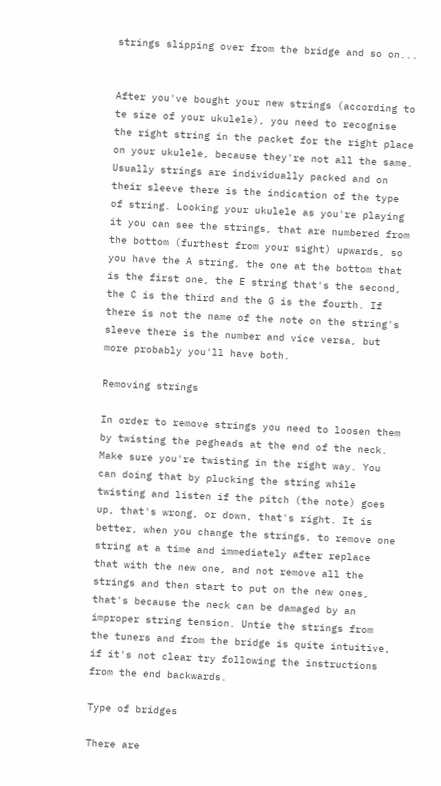strings slipping over from the bridge and so on...


After you've bought your new strings (according to te size of your ukulele), you need to recognise the right string in the packet for the right place on your ukulele, because they're not all the same. Usually strings are individually packed and on their sleeve there is the indication of the type of string. Looking your ukulele as you're playing it you can see the strings, that are numbered from the bottom (furthest from your sight) upwards, so you have the A string, the one at the bottom that is the first one, the E string that's the second, the C is the third and the G is the fourth. If there is not the name of the note on the string's sleeve there is the number and vice versa, but more probably you'll have both.

Removing strings

In order to remove strings you need to loosen them by twisting the pegheads at the end of the neck. Make sure you're twisting in the right way. You can doing that by plucking the string while twisting and listen if the pitch (the note) goes up, that's wrong, or down, that's right. It is better, when you change the strings, to remove one string at a time and immediately after replace that with the new one, and not remove all the strings and then start to put on the new ones, that's because the neck can be damaged by an improper string tension. Untie the strings from the tuners and from the bridge is quite intuitive, if it's not clear try following the instructions from the end backwards.

Type of bridges

There are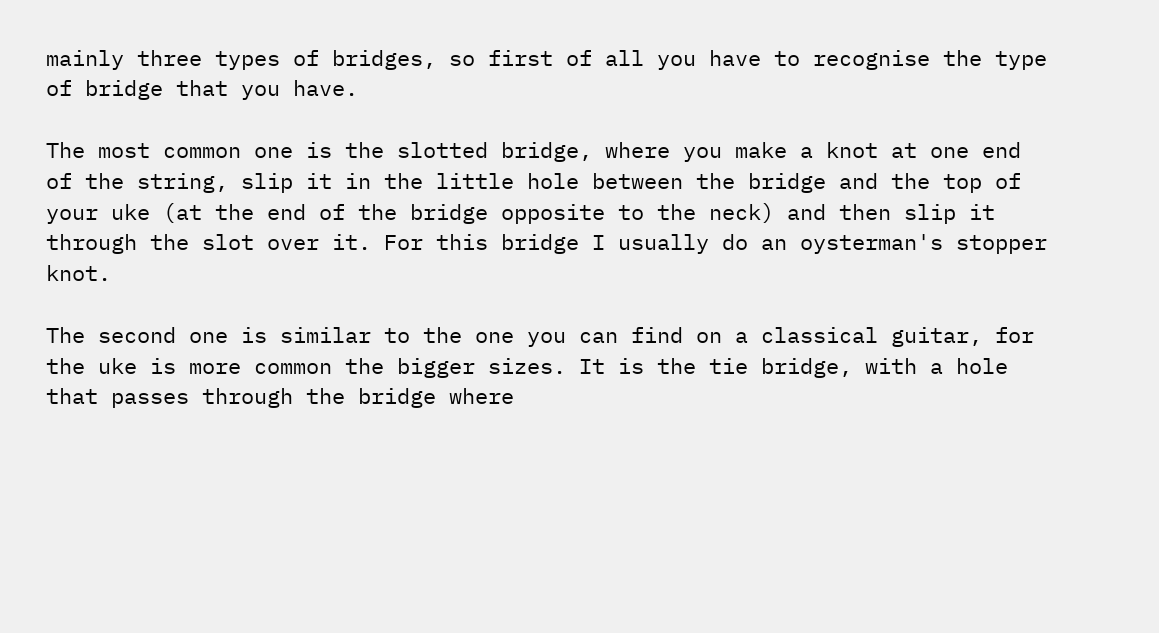mainly three types of bridges, so first of all you have to recognise the type of bridge that you have.

The most common one is the slotted bridge, where you make a knot at one end of the string, slip it in the little hole between the bridge and the top of your uke (at the end of the bridge opposite to the neck) and then slip it through the slot over it. For this bridge I usually do an oysterman's stopper knot.

The second one is similar to the one you can find on a classical guitar, for the uke is more common the bigger sizes. It is the tie bridge, with a hole that passes through the bridge where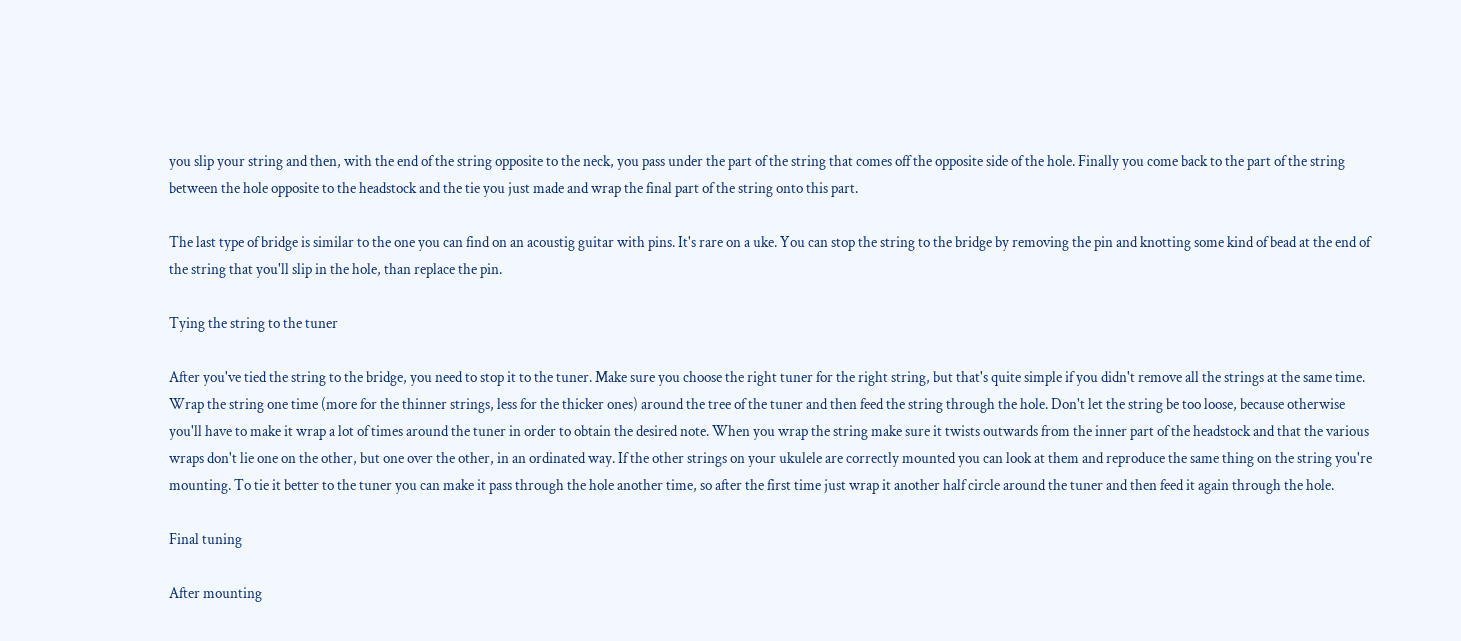you slip your string and then, with the end of the string opposite to the neck, you pass under the part of the string that comes off the opposite side of the hole. Finally you come back to the part of the string between the hole opposite to the headstock and the tie you just made and wrap the final part of the string onto this part.

The last type of bridge is similar to the one you can find on an acoustig guitar with pins. It's rare on a uke. You can stop the string to the bridge by removing the pin and knotting some kind of bead at the end of the string that you'll slip in the hole, than replace the pin.

Tying the string to the tuner

After you've tied the string to the bridge, you need to stop it to the tuner. Make sure you choose the right tuner for the right string, but that's quite simple if you didn't remove all the strings at the same time. Wrap the string one time (more for the thinner strings, less for the thicker ones) around the tree of the tuner and then feed the string through the hole. Don't let the string be too loose, because otherwise you'll have to make it wrap a lot of times around the tuner in order to obtain the desired note. When you wrap the string make sure it twists outwards from the inner part of the headstock and that the various wraps don't lie one on the other, but one over the other, in an ordinated way. If the other strings on your ukulele are correctly mounted you can look at them and reproduce the same thing on the string you're mounting. To tie it better to the tuner you can make it pass through the hole another time, so after the first time just wrap it another half circle around the tuner and then feed it again through the hole.

Final tuning

After mounting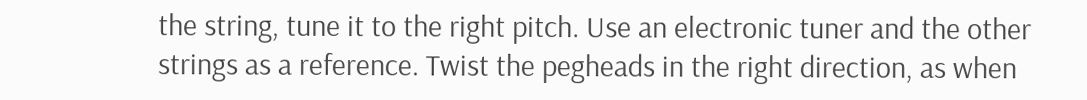the string, tune it to the right pitch. Use an electronic tuner and the other strings as a reference. Twist the pegheads in the right direction, as when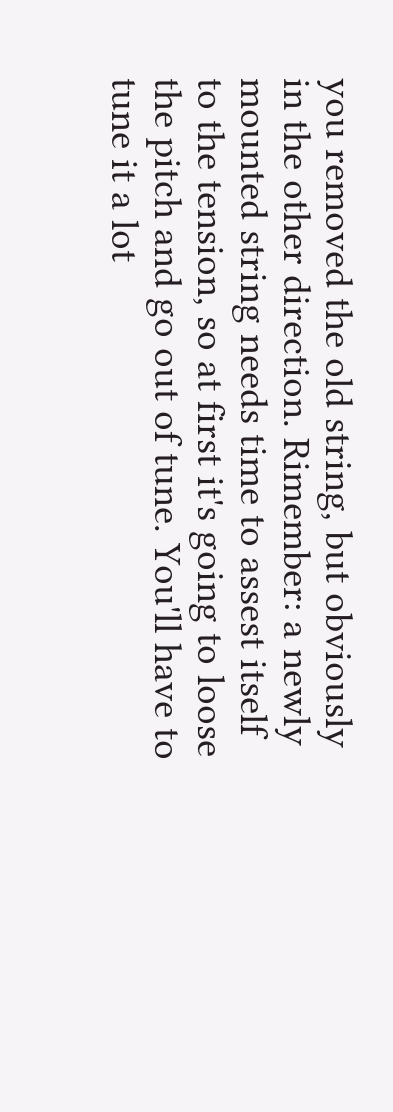you removed the old string, but obviously in the other direction. Rimember: a newly mounted string needs time to assest itself to the tension, so at first it's going to loose the pitch and go out of tune. You'll have to tune it a lot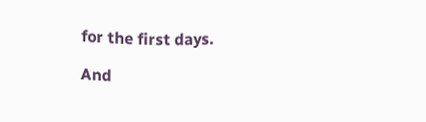for the first days.

And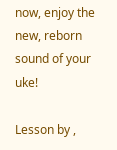now, enjoy the new, reborn sound of your uke!

Lesson by ,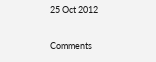25 Oct 2012

Comments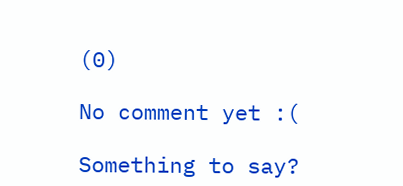(0)

No comment yet :(

Something to say?